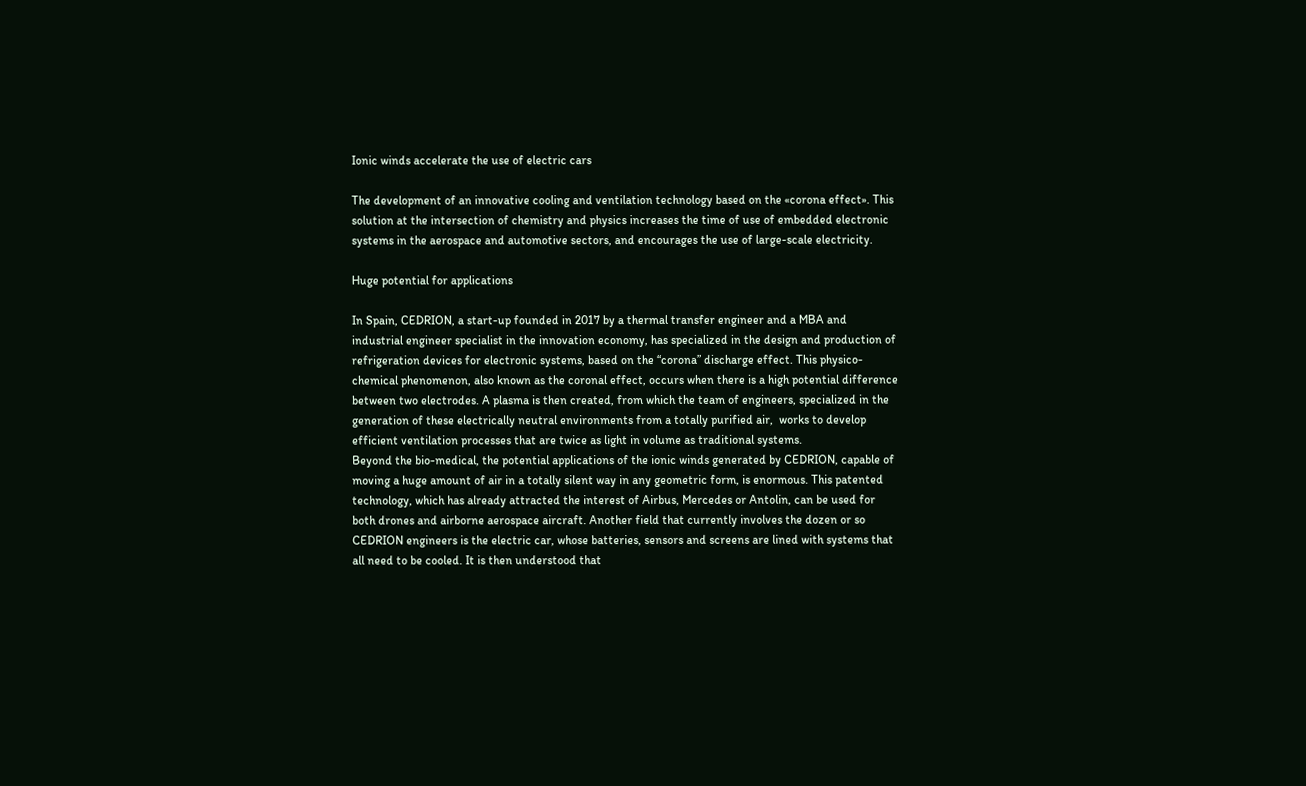Ionic winds accelerate the use of electric cars

The development of an innovative cooling and ventilation technology based on the «corona effect». This solution at the intersection of chemistry and physics increases the time of use of embedded electronic systems in the aerospace and automotive sectors, and encourages the use of large-scale electricity.

Huge potential for applications

In Spain, CEDRION, a start-up founded in 2017 by a thermal transfer engineer and a MBA and industrial engineer specialist in the innovation economy, has specialized in the design and production of refrigeration devices for electronic systems, based on the “corona” discharge effect. This physico-chemical phenomenon, also known as the coronal effect, occurs when there is a high potential difference between two electrodes. A plasma is then created, from which the team of engineers, specialized in the generation of these electrically neutral environments from a totally purified air,  works to develop efficient ventilation processes that are twice as light in volume as traditional systems.
Beyond the bio-medical, the potential applications of the ionic winds generated by CEDRION, capable of moving a huge amount of air in a totally silent way in any geometric form, is enormous. This patented technology, which has already attracted the interest of Airbus, Mercedes or Antolin, can be used for both drones and airborne aerospace aircraft. Another field that currently involves the dozen or so CEDRION engineers is the electric car, whose batteries, sensors and screens are lined with systems that all need to be cooled. It is then understood that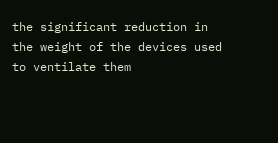the significant reduction in the weight of the devices used to ventilate them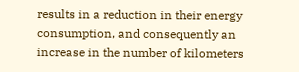results in a reduction in their energy consumption, and consequently an increase in the number of kilometers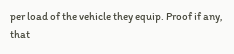per load of the vehicle they equip. Proof if any, that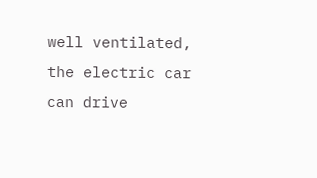well ventilated, the electric car can drive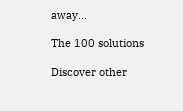away…

The 100 solutions

Discover other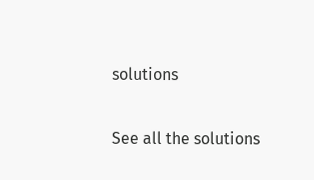solutions

See all the solutions